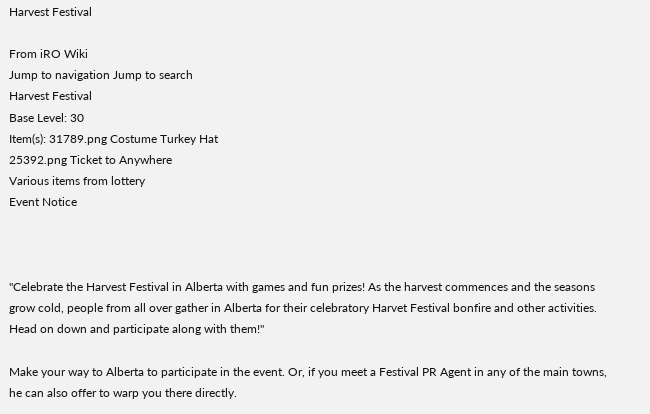Harvest Festival

From iRO Wiki
Jump to navigation Jump to search
Harvest Festival
Base Level: 30
Item(s): 31789.png Costume Turkey Hat
25392.png Ticket to Anywhere
Various items from lottery
Event Notice



"Celebrate the Harvest Festival in Alberta with games and fun prizes! As the harvest commences and the seasons grow cold, people from all over gather in Alberta for their celebratory Harvet Festival bonfire and other activities. Head on down and participate along with them!"

Make your way to Alberta to participate in the event. Or, if you meet a Festival PR Agent in any of the main towns, he can also offer to warp you there directly.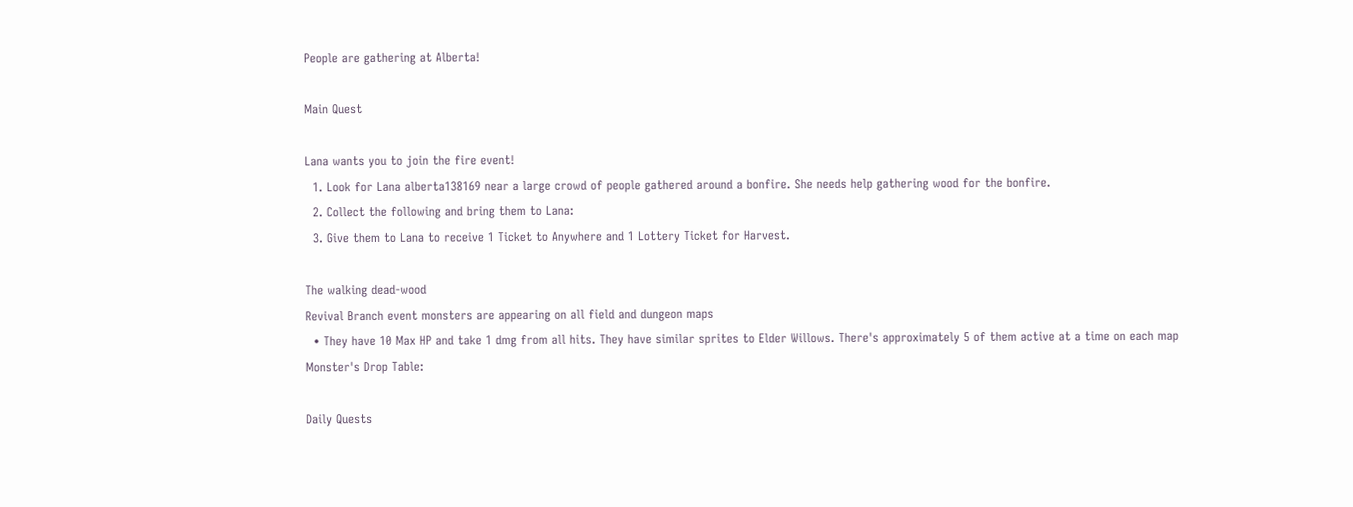People are gathering at Alberta!

Main Quest

Lana wants you to join the fire event!
  1. Look for Lana alberta138169 near a large crowd of people gathered around a bonfire. She needs help gathering wood for the bonfire.
  2. Collect the following and bring them to Lana:
  3. Give them to Lana to receive 1 Ticket to Anywhere and 1 Lottery Ticket for Harvest.

The walking dead-wood
Revival Branch event monsters are appearing on all field and dungeon maps
  • They have 10 Max HP and take 1 dmg from all hits. They have similar sprites to Elder Willows. There's approximately 5 of them active at a time on each map
Monster's Drop Table:

Daily Quests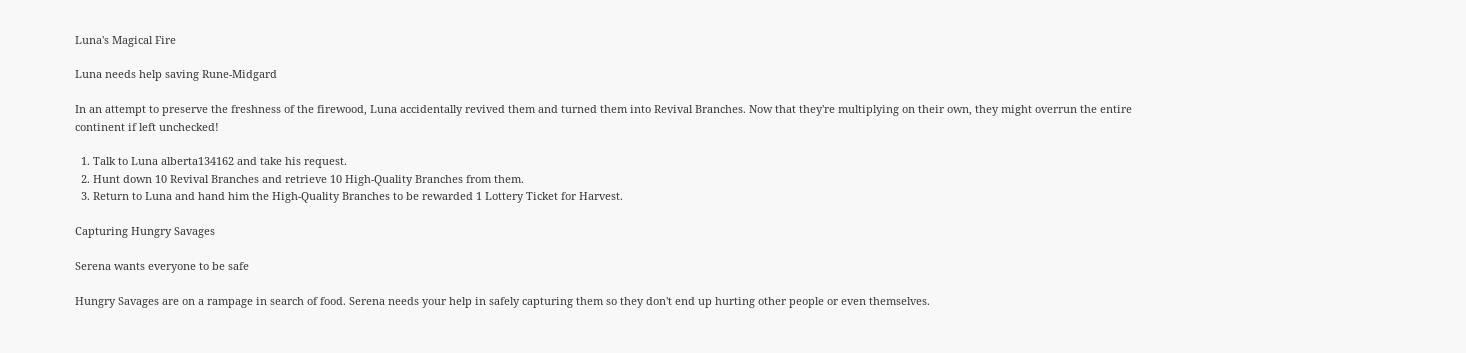Luna's Magical Fire

Luna needs help saving Rune-Midgard

In an attempt to preserve the freshness of the firewood, Luna accidentally revived them and turned them into Revival Branches. Now that they're multiplying on their own, they might overrun the entire continent if left unchecked!

  1. Talk to Luna alberta134162 and take his request.
  2. Hunt down 10 Revival Branches and retrieve 10 High-Quality Branches from them.
  3. Return to Luna and hand him the High-Quality Branches to be rewarded 1 Lottery Ticket for Harvest.

Capturing Hungry Savages

Serena wants everyone to be safe

Hungry Savages are on a rampage in search of food. Serena needs your help in safely capturing them so they don't end up hurting other people or even themselves.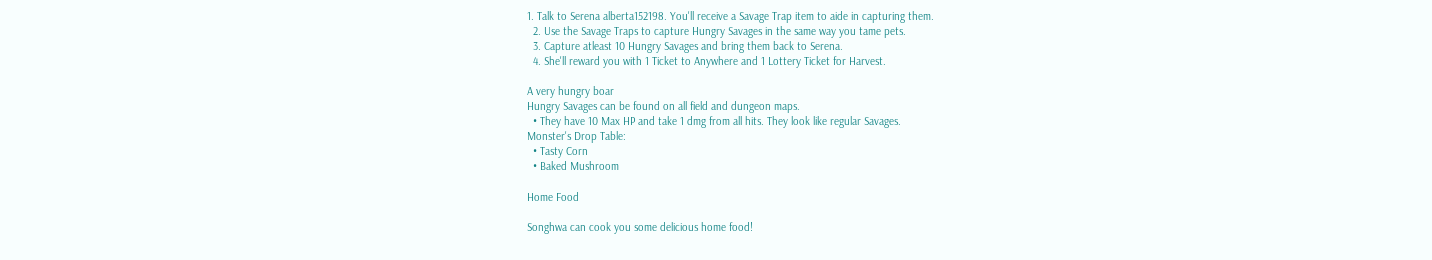1. Talk to Serena alberta152198. You'll receive a Savage Trap item to aide in capturing them.
  2. Use the Savage Traps to capture Hungry Savages in the same way you tame pets.
  3. Capture atleast 10 Hungry Savages and bring them back to Serena.
  4. She'll reward you with 1 Ticket to Anywhere and 1 Lottery Ticket for Harvest.

A very hungry boar
Hungry Savages can be found on all field and dungeon maps.
  • They have 10 Max HP and take 1 dmg from all hits. They look like regular Savages.
Monster's Drop Table:
  • Tasty Corn
  • Baked Mushroom

Home Food

Songhwa can cook you some delicious home food!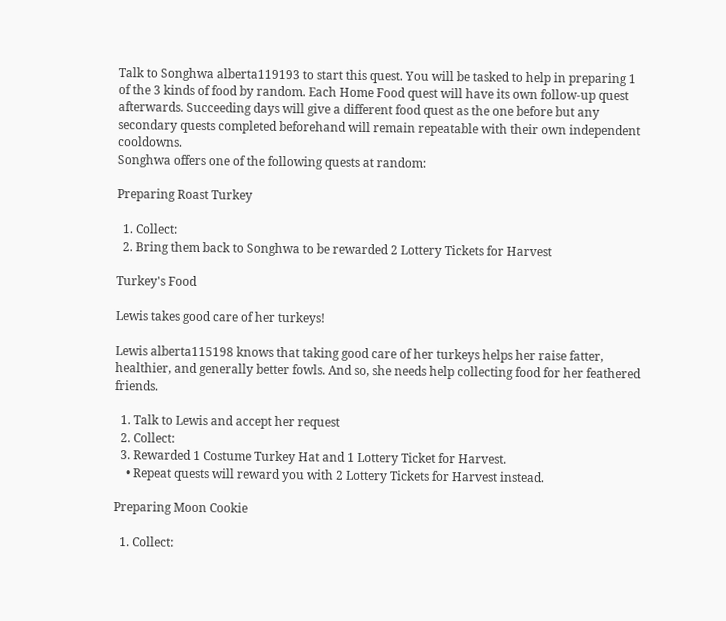Talk to Songhwa alberta119193 to start this quest. You will be tasked to help in preparing 1 of the 3 kinds of food by random. Each Home Food quest will have its own follow-up quest afterwards. Succeeding days will give a different food quest as the one before but any secondary quests completed beforehand will remain repeatable with their own independent cooldowns.
Songhwa offers one of the following quests at random:

Preparing Roast Turkey

  1. Collect:
  2. Bring them back to Songhwa to be rewarded 2 Lottery Tickets for Harvest

Turkey's Food

Lewis takes good care of her turkeys!

Lewis alberta115198 knows that taking good care of her turkeys helps her raise fatter, healthier, and generally better fowls. And so, she needs help collecting food for her feathered friends.

  1. Talk to Lewis and accept her request
  2. Collect:
  3. Rewarded 1 Costume Turkey Hat and 1 Lottery Ticket for Harvest.
    • Repeat quests will reward you with 2 Lottery Tickets for Harvest instead.

Preparing Moon Cookie

  1. Collect: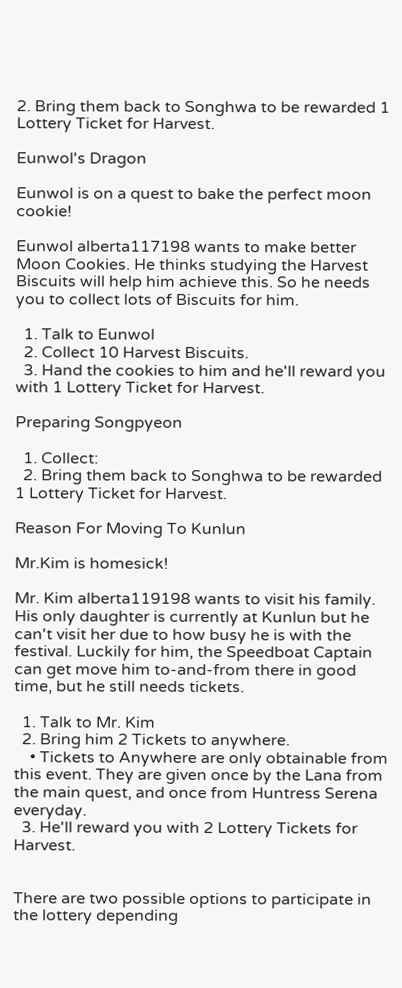2. Bring them back to Songhwa to be rewarded 1 Lottery Ticket for Harvest.

Eunwol's Dragon

Eunwol is on a quest to bake the perfect moon cookie!

Eunwol alberta117198 wants to make better Moon Cookies. He thinks studying the Harvest Biscuits will help him achieve this. So he needs you to collect lots of Biscuits for him.

  1. Talk to Eunwol
  2. Collect 10 Harvest Biscuits.
  3. Hand the cookies to him and he'll reward you with 1 Lottery Ticket for Harvest.

Preparing Songpyeon

  1. Collect:
  2. Bring them back to Songhwa to be rewarded 1 Lottery Ticket for Harvest.

Reason For Moving To Kunlun

Mr.Kim is homesick!

Mr. Kim alberta119198 wants to visit his family. His only daughter is currently at Kunlun but he can't visit her due to how busy he is with the festival. Luckily for him, the Speedboat Captain can get move him to-and-from there in good time, but he still needs tickets.

  1. Talk to Mr. Kim
  2. Bring him 2 Tickets to anywhere.
    • Tickets to Anywhere are only obtainable from this event. They are given once by the Lana from the main quest, and once from Huntress Serena everyday.
  3. He'll reward you with 2 Lottery Tickets for Harvest.


There are two possible options to participate in the lottery depending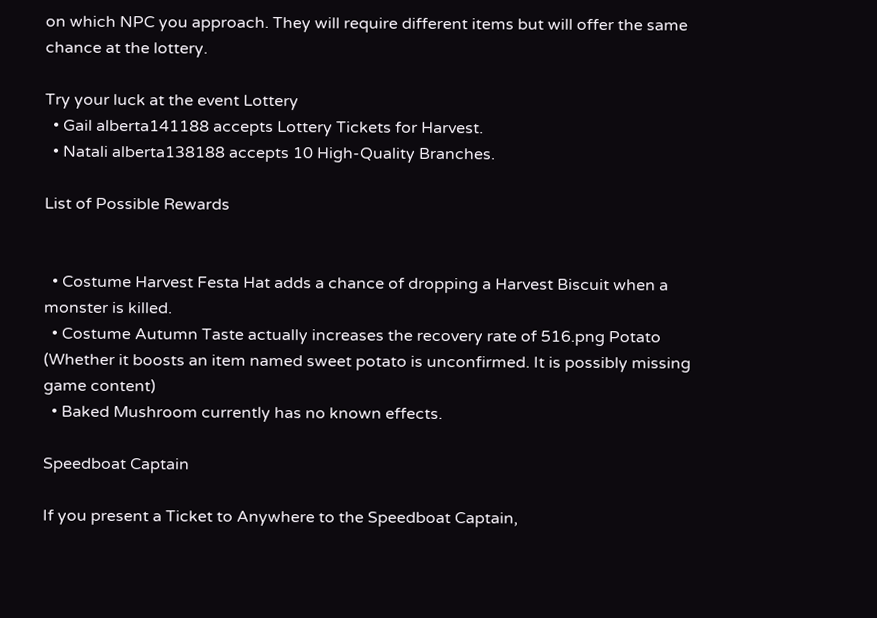on which NPC you approach. They will require different items but will offer the same chance at the lottery.

Try your luck at the event Lottery
  • Gail alberta141188 accepts Lottery Tickets for Harvest.
  • Natali alberta138188 accepts 10 High-Quality Branches.

List of Possible Rewards


  • Costume Harvest Festa Hat adds a chance of dropping a Harvest Biscuit when a monster is killed.
  • Costume Autumn Taste actually increases the recovery rate of 516.png Potato (Whether it boosts an item named sweet potato is unconfirmed. It is possibly missing game content)
  • Baked Mushroom currently has no known effects.

Speedboat Captain

If you present a Ticket to Anywhere to the Speedboat Captain,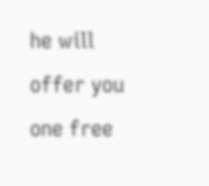he will offer you one free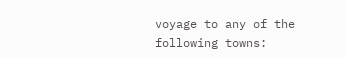voyage to any of the following towns: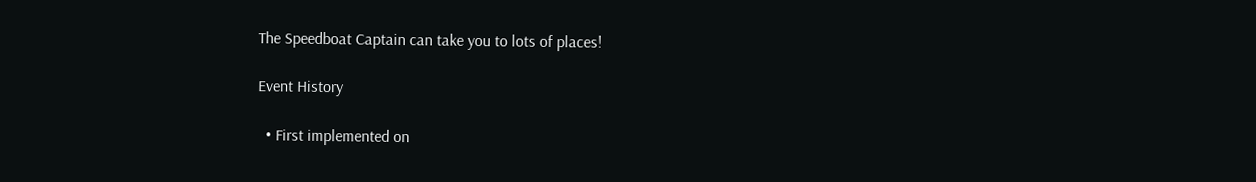The Speedboat Captain can take you to lots of places!

Event History

  • First implemented on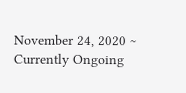November 24, 2020 ~ Currently Ongoing